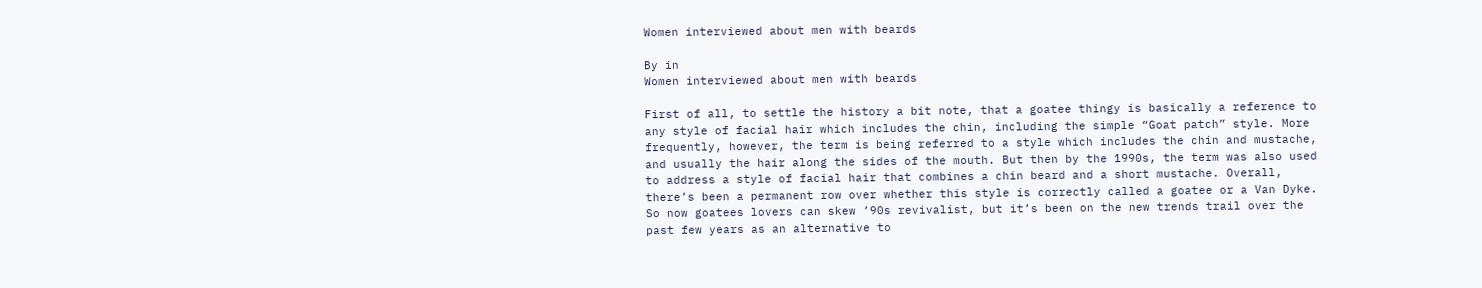Women interviewed about men with beards

By in
Women interviewed about men with beards

First of all, to settle the history a bit note, that a goatee thingy is basically a reference to any style of facial hair which includes the chin, including the simple “Goat patch” style. More frequently, however, the term is being referred to a style which includes the chin and mustache, and usually the hair along the sides of the mouth. But then by the 1990s, the term was also used to address a style of facial hair that combines a chin beard and a short mustache. Overall, there’s been a permanent row over whether this style is correctly called a goatee or a Van Dyke. So now goatees lovers can skew ’90s revivalist, but it’s been on the new trends trail over the past few years as an alternative to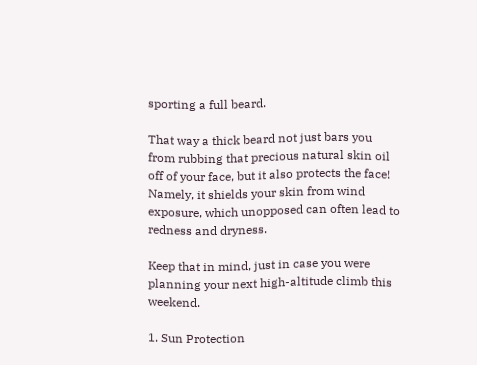sporting a full beard.

That way a thick beard not just bars you from rubbing that precious natural skin oil off of your face, but it also protects the face! Namely, it shields your skin from wind exposure, which unopposed can often lead to redness and dryness.

Keep that in mind, just in case you were planning your next high-altitude climb this weekend.

1. Sun Protection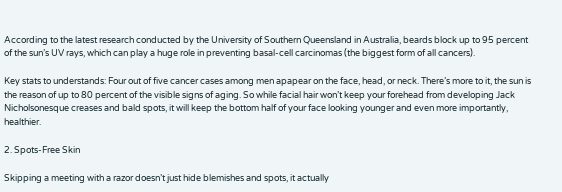According to the latest research conducted by the University of Southern Queensland in Australia, beards block up to 95 percent of the sun’s UV rays, which can play a huge role in preventing basal-cell carcinomas (the biggest form of all cancers).

Key stats to understands: Four out of five cancer cases among men apapear on the face, head, or neck. There’s more to it, the sun is the reason of up to 80 percent of the visible signs of aging. So while facial hair won’t keep your forehead from developing Jack Nicholsonesque creases and bald spots, it will keep the bottom half of your face looking younger and even more importantly, healthier.

2. Spots-Free Skin

Skipping a meeting with a razor doesn’t just hide blemishes and spots, it actually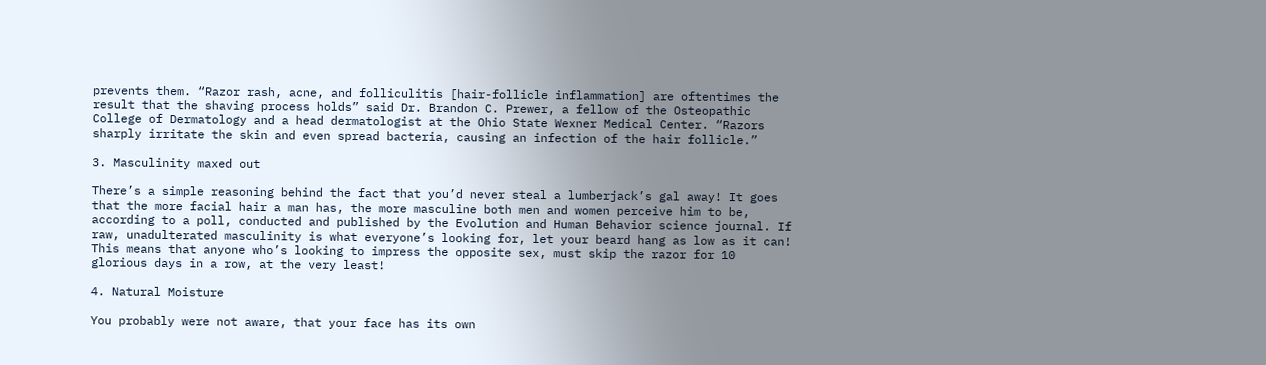prevents them. “Razor rash, acne, and folliculitis [hair-follicle inflammation] are oftentimes the result that the shaving process holds” said Dr. Brandon C. Prewer, a fellow of the Osteopathic College of Dermatology and a head dermatologist at the Ohio State Wexner Medical Center. “Razors sharply irritate the skin and even spread bacteria, causing an infection of the hair follicle.”

3. Masculinity maxed out

There’s a simple reasoning behind the fact that you’d never steal a lumberjack’s gal away! It goes that the more facial hair a man has, the more masculine both men and women perceive him to be, according to a poll, conducted and published by the Evolution and Human Behavior science journal. If raw, unadulterated masculinity is what everyone’s looking for, let your beard hang as low as it can! This means that anyone who’s looking to impress the opposite sex, must skip the razor for 10 glorious days in a row, at the very least!

4. Natural Moisture

You probably were not aware, that your face has its own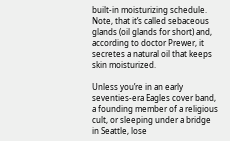built-in moisturizing schedule. Note, that it’s called sebaceous glands (oil glands for short) and, according to doctor Prewer, it secretes a natural oil that keeps skin moisturized.

Unless you’re in an early seventies-era Eagles cover band, a founding member of a religious cult, or sleeping under a bridge in Seattle, lose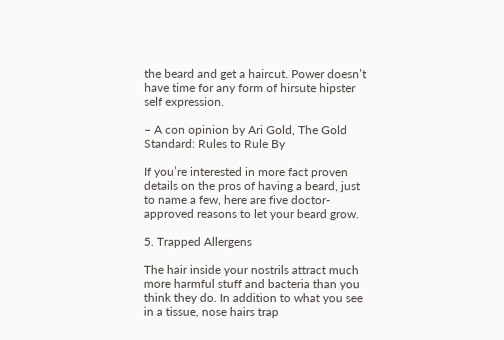the beard and get a haircut. Power doesn’t have time for any form of hirsute hipster self expression.

– A con opinion by Ari Gold, The Gold Standard: Rules to Rule By

If you’re interested in more fact proven details on the pros of having a beard, just to name a few, here are five doctor-approved reasons to let your beard grow.

5. Trapped Allergens

The hair inside your nostrils attract much more harmful stuff and bacteria than you think they do. In addition to what you see in a tissue, nose hairs trap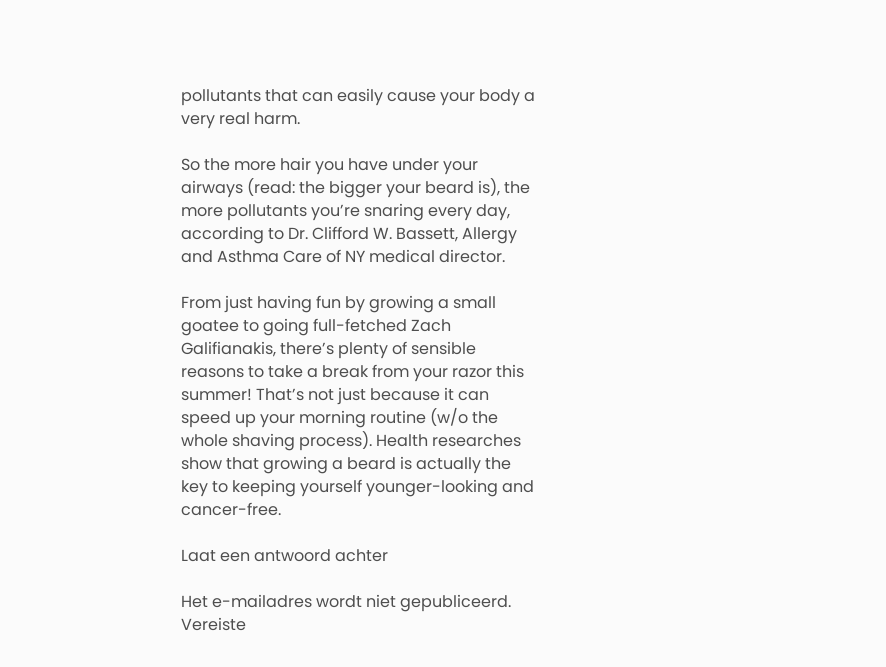pollutants that can easily cause your body a very real harm.

So the more hair you have under your airways (read: the bigger your beard is), the more pollutants you’re snaring every day, according to Dr. Clifford W. Bassett, Allergy and Asthma Care of NY medical director.

From just having fun by growing a small goatee to going full-fetched Zach Galifianakis, there’s plenty of sensible reasons to take a break from your razor this summer! That’s not just because it can speed up your morning routine (w/o the whole shaving process). Health researches show that growing a beard is actually the key to keeping yourself younger-looking and cancer-free.

Laat een antwoord achter

Het e-mailadres wordt niet gepubliceerd. Vereiste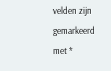velden zijn gemarkeerd met *